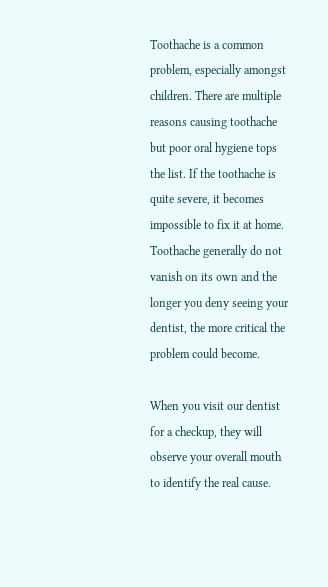Toothache is a common problem, especially amongst children. There are multiple reasons causing toothache but poor oral hygiene tops the list. If the toothache is quite severe, it becomes impossible to fix it at home. Toothache generally do not vanish on its own and the longer you deny seeing your dentist, the more critical the problem could become.

When you visit our dentist for a checkup, they will observe your overall mouth to identify the real cause.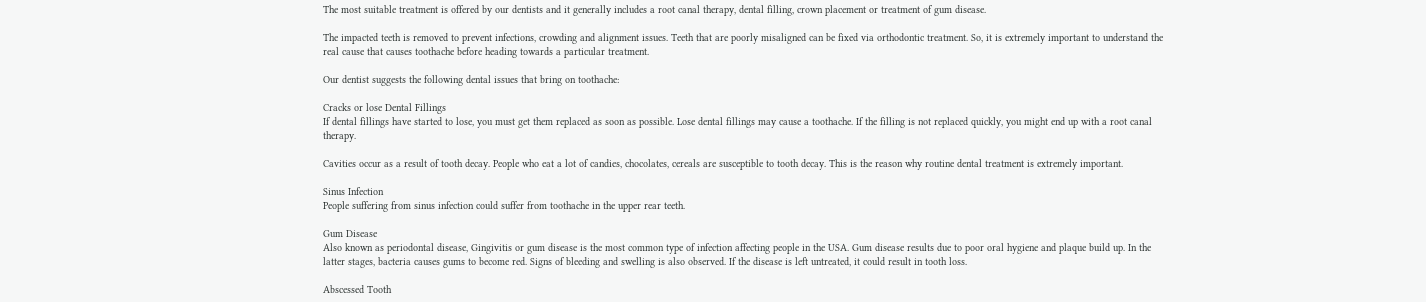The most suitable treatment is offered by our dentists and it generally includes a root canal therapy, dental filling, crown placement or treatment of gum disease.

The impacted teeth is removed to prevent infections, crowding and alignment issues. Teeth that are poorly misaligned can be fixed via orthodontic treatment. So, it is extremely important to understand the real cause that causes toothache before heading towards a particular treatment.

Our dentist suggests the following dental issues that bring on toothache:

Cracks or lose Dental Fillings
If dental fillings have started to lose, you must get them replaced as soon as possible. Lose dental fillings may cause a toothache. If the filling is not replaced quickly, you might end up with a root canal therapy.

Cavities occur as a result of tooth decay. People who eat a lot of candies, chocolates, cereals are susceptible to tooth decay. This is the reason why routine dental treatment is extremely important.

Sinus Infection
People suffering from sinus infection could suffer from toothache in the upper rear teeth.

Gum Disease
Also known as periodontal disease, Gingivitis or gum disease is the most common type of infection affecting people in the USA. Gum disease results due to poor oral hygiene and plaque build up. In the latter stages, bacteria causes gums to become red. Signs of bleeding and swelling is also observed. If the disease is left untreated, it could result in tooth loss.

Abscessed Tooth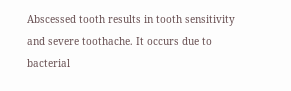Abscessed tooth results in tooth sensitivity and severe toothache. It occurs due to bacterial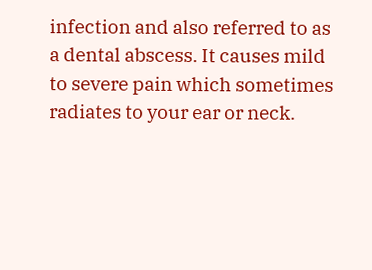infection and also referred to as a dental abscess. It causes mild to severe pain which sometimes radiates to your ear or neck.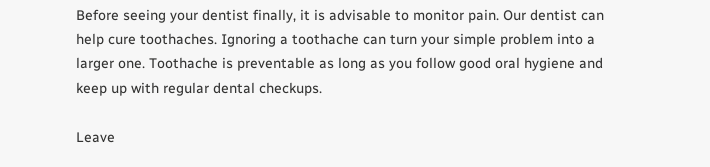Before seeing your dentist finally, it is advisable to monitor pain. Our dentist can help cure toothaches. Ignoring a toothache can turn your simple problem into a larger one. Toothache is preventable as long as you follow good oral hygiene and keep up with regular dental checkups.

Leave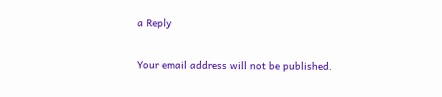a Reply

Your email address will not be published.